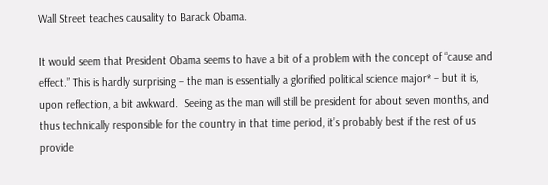Wall Street teaches causality to Barack Obama.

It would seem that President Obama seems to have a bit of a problem with the concept of “cause and effect.” This is hardly surprising – the man is essentially a glorified political science major* – but it is, upon reflection, a bit awkward.  Seeing as the man will still be president for about seven months, and thus technically responsible for the country in that time period, it’s probably best if the rest of us provide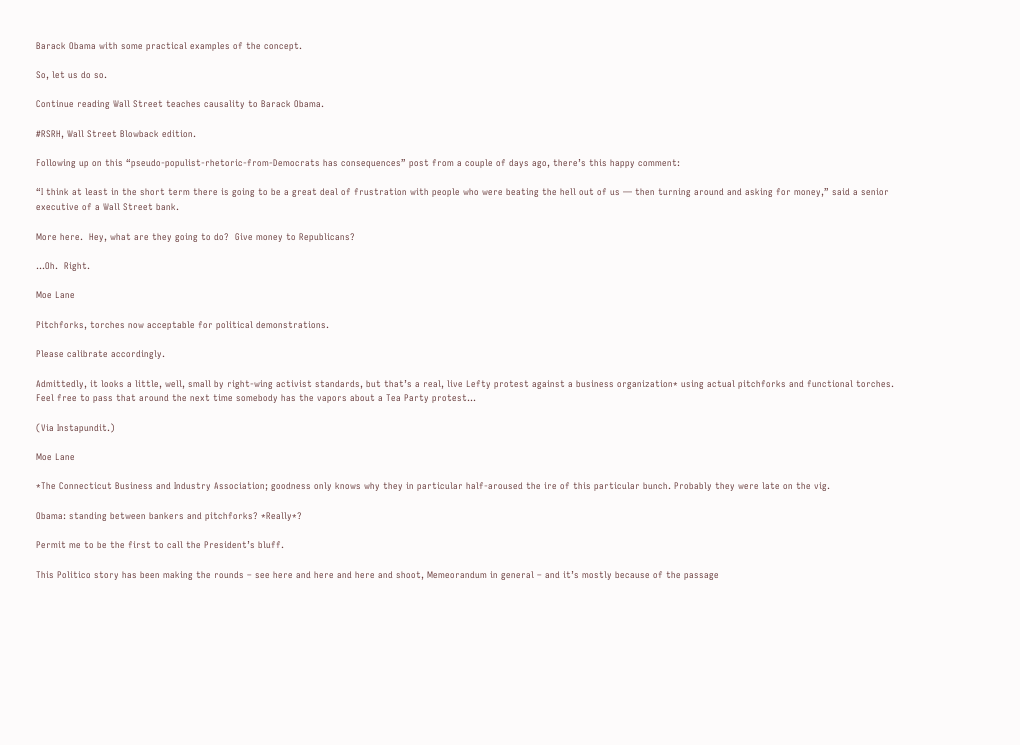Barack Obama with some practical examples of the concept.

So, let us do so.

Continue reading Wall Street teaches causality to Barack Obama.

#RSRH, Wall Street Blowback edition.

Following up on this “pseudo-populist-rhetoric-from-Democrats has consequences” post from a couple of days ago, there’s this happy comment:

“I think at least in the short term there is going to be a great deal of frustration with people who were beating the hell out of us — then turning around and asking for money,” said a senior executive of a Wall Street bank.

More here.  Hey, what are they going to do?  Give money to Republicans?

…Oh.  Right.

Moe Lane

Pitchforks, torches now acceptable for political demonstrations.

Please calibrate accordingly.

Admittedly, it looks a little, well, small by right-wing activist standards, but that’s a real, live Lefty protest against a business organization* using actual pitchforks and functional torches. Feel free to pass that around the next time somebody has the vapors about a Tea Party protest…

(Via Instapundit.)

Moe Lane

*The Connecticut Business and Industry Association; goodness only knows why they in particular half-aroused the ire of this particular bunch. Probably they were late on the vig.

Obama: standing between bankers and pitchforks? *Really*?

Permit me to be the first to call the President’s bluff.

This Politico story has been making the rounds – see here and here and here and shoot, Memeorandum in general – and it’s mostly because of the passage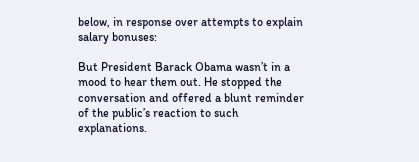below, in response over attempts to explain salary bonuses:

But President Barack Obama wasn’t in a mood to hear them out. He stopped the conversation and offered a blunt reminder of the public’s reaction to such explanations.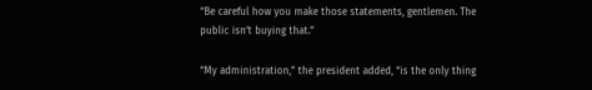“Be careful how you make those statements, gentlemen. The public isn’t buying that.”

“My administration,” the president added, “is the only thing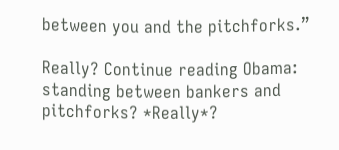between you and the pitchforks.”

Really? Continue reading Obama: standing between bankers and pitchforks? *Really*?